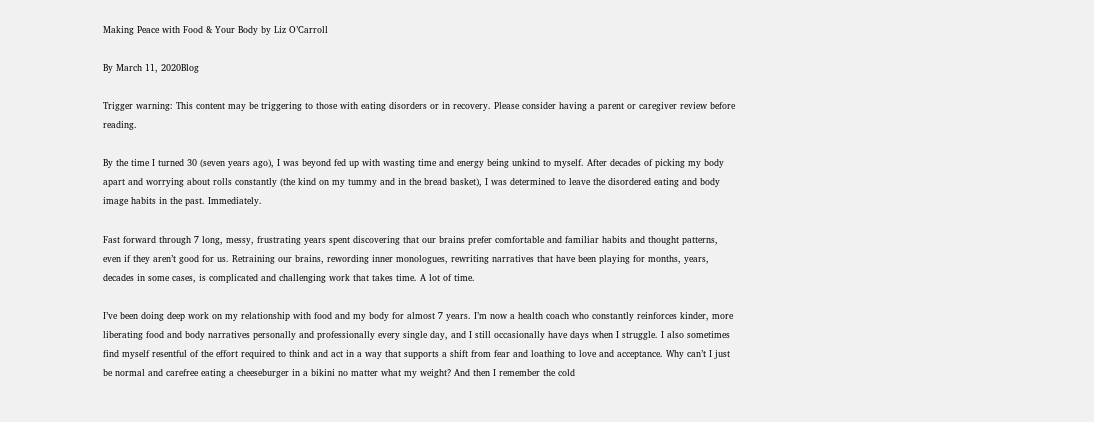Making Peace with Food & Your Body by Liz O’Carroll

By March 11, 2020Blog

Trigger warning: This content may be triggering to those with eating disorders or in recovery. Please consider having a parent or caregiver review before reading.

By the time I turned 30 (seven years ago), I was beyond fed up with wasting time and energy being unkind to myself. After decades of picking my body apart and worrying about rolls constantly (the kind on my tummy and in the bread basket), I was determined to leave the disordered eating and body image habits in the past. Immediately.

Fast forward through 7 long, messy, frustrating years spent discovering that our brains prefer comfortable and familiar habits and thought patterns, even if they aren’t good for us. Retraining our brains, rewording inner monologues, rewriting narratives that have been playing for months, years, decades in some cases, is complicated and challenging work that takes time. A lot of time.

I’ve been doing deep work on my relationship with food and my body for almost 7 years. I’m now a health coach who constantly reinforces kinder, more liberating food and body narratives personally and professionally every single day, and I still occasionally have days when I struggle. I also sometimes find myself resentful of the effort required to think and act in a way that supports a shift from fear and loathing to love and acceptance. Why can’t I just be normal and carefree eating a cheeseburger in a bikini no matter what my weight? And then I remember the cold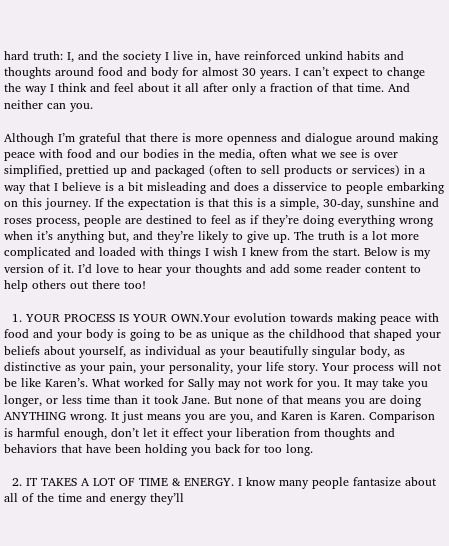hard truth: I, and the society I live in, have reinforced unkind habits and thoughts around food and body for almost 30 years. I can’t expect to change the way I think and feel about it all after only a fraction of that time. And neither can you.

Although I’m grateful that there is more openness and dialogue around making peace with food and our bodies in the media, often what we see is over simplified, prettied up and packaged (often to sell products or services) in a way that I believe is a bit misleading and does a disservice to people embarking on this journey. If the expectation is that this is a simple, 30-day, sunshine and roses process, people are destined to feel as if they’re doing everything wrong when it’s anything but, and they’re likely to give up. The truth is a lot more complicated and loaded with things I wish I knew from the start. Below is my version of it. I’d love to hear your thoughts and add some reader content to help others out there too!

  1. YOUR PROCESS IS YOUR OWN.Your evolution towards making peace with food and your body is going to be as unique as the childhood that shaped your beliefs about yourself, as individual as your beautifully singular body, as distinctive as your pain, your personality, your life story. Your process will not be like Karen’s. What worked for Sally may not work for you. It may take you longer, or less time than it took Jane. But none of that means you are doing ANYTHING wrong. It just means you are you, and Karen is Karen. Comparison is harmful enough, don’t let it effect your liberation from thoughts and behaviors that have been holding you back for too long.

  2. IT TAKES A LOT OF TIME & ENERGY. I know many people fantasize about all of the time and energy they’ll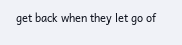get back when they let go of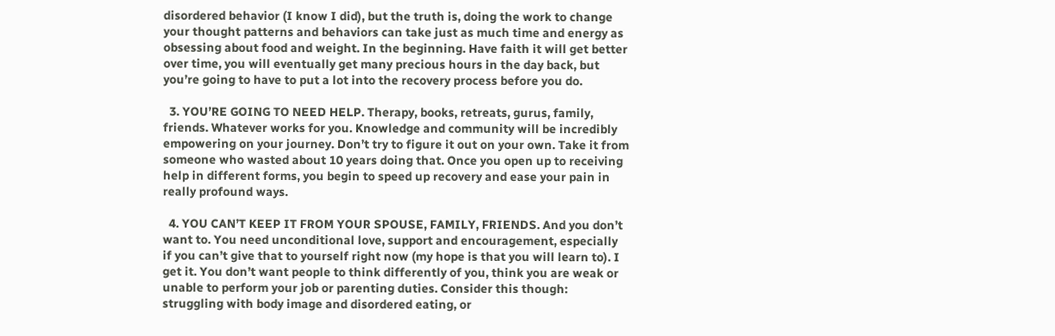disordered behavior (I know I did), but the truth is, doing the work to change your thought patterns and behaviors can take just as much time and energy as obsessing about food and weight. In the beginning. Have faith it will get better over time, you will eventually get many precious hours in the day back, but you’re going to have to put a lot into the recovery process before you do.

  3. YOU’RE GOING TO NEED HELP. Therapy, books, retreats, gurus, family, friends. Whatever works for you. Knowledge and community will be incredibly empowering on your journey. Don’t try to figure it out on your own. Take it from someone who wasted about 10 years doing that. Once you open up to receiving help in different forms, you begin to speed up recovery and ease your pain in really profound ways.

  4. YOU CAN’T KEEP IT FROM YOUR SPOUSE, FAMILY, FRIENDS. And you don’t want to. You need unconditional love, support and encouragement, especially if you can’t give that to yourself right now (my hope is that you will learn to). I get it. You don’t want people to think differently of you, think you are weak or unable to perform your job or parenting duties. Consider this though: struggling with body image and disordered eating, or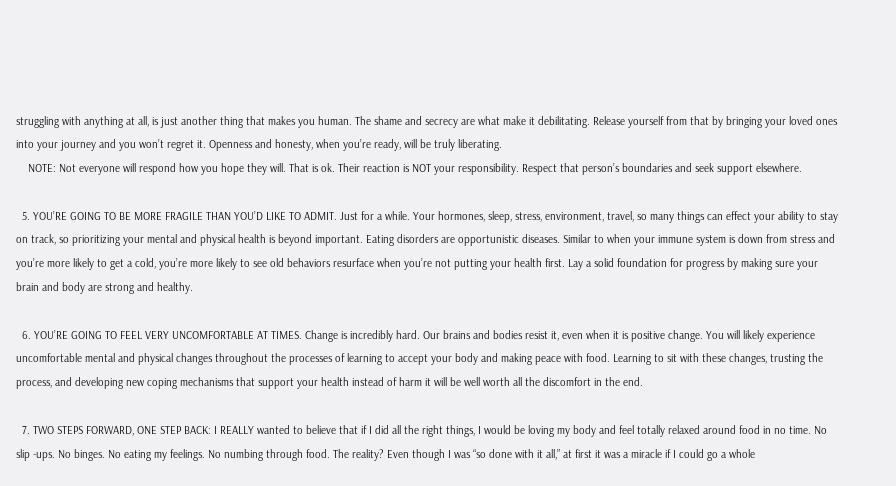struggling with anything at all, is just another thing that makes you human. The shame and secrecy are what make it debilitating. Release yourself from that by bringing your loved ones into your journey and you won’t regret it. Openness and honesty, when you’re ready, will be truly liberating.
    NOTE: Not everyone will respond how you hope they will. That is ok. Their reaction is NOT your responsibility. Respect that person’s boundaries and seek support elsewhere.

  5. YOU’RE GOING TO BE MORE FRAGILE THAN YOU’D LIKE TO ADMIT. Just for a while. Your hormones, sleep, stress, environment, travel, so many things can effect your ability to stay on track, so prioritizing your mental and physical health is beyond important. Eating disorders are opportunistic diseases. Similar to when your immune system is down from stress and you’re more likely to get a cold, you’re more likely to see old behaviors resurface when you’re not putting your health first. Lay a solid foundation for progress by making sure your brain and body are strong and healthy.

  6. YOU’RE GOING TO FEEL VERY UNCOMFORTABLE AT TIMES. Change is incredibly hard. Our brains and bodies resist it, even when it is positive change. You will likely experience uncomfortable mental and physical changes throughout the processes of learning to accept your body and making peace with food. Learning to sit with these changes, trusting the process, and developing new coping mechanisms that support your health instead of harm it will be well worth all the discomfort in the end.

  7. TWO STEPS FORWARD, ONE STEP BACK: I REALLY wanted to believe that if I did all the right things, I would be loving my body and feel totally relaxed around food in no time. No slip -ups. No binges. No eating my feelings. No numbing through food. The reality? Even though I was “so done with it all,” at first it was a miracle if I could go a whole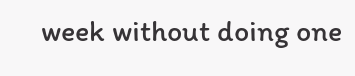week without doing one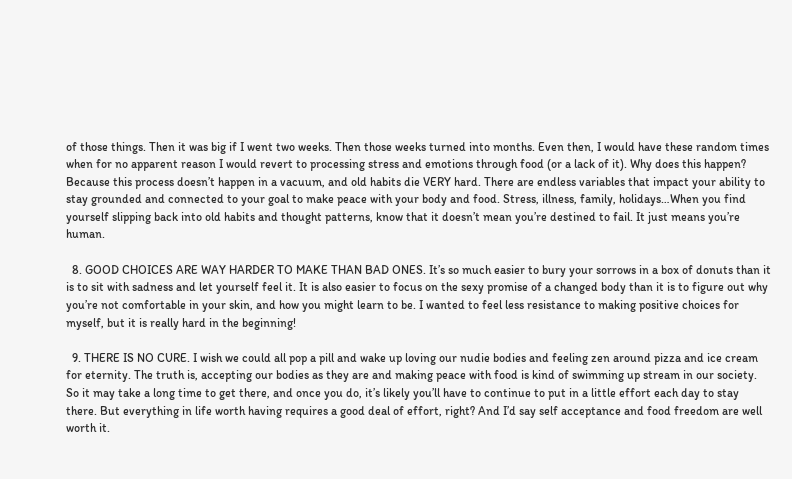of those things. Then it was big if I went two weeks. Then those weeks turned into months. Even then, I would have these random times when for no apparent reason I would revert to processing stress and emotions through food (or a lack of it). Why does this happen? Because this process doesn’t happen in a vacuum, and old habits die VERY hard. There are endless variables that impact your ability to stay grounded and connected to your goal to make peace with your body and food. Stress, illness, family, holidays…When you find yourself slipping back into old habits and thought patterns, know that it doesn’t mean you’re destined to fail. It just means you’re human.

  8. GOOD CHOICES ARE WAY HARDER TO MAKE THAN BAD ONES. It’s so much easier to bury your sorrows in a box of donuts than it is to sit with sadness and let yourself feel it. It is also easier to focus on the sexy promise of a changed body than it is to figure out why you’re not comfortable in your skin, and how you might learn to be. I wanted to feel less resistance to making positive choices for myself, but it is really hard in the beginning!

  9. THERE IS NO CURE. I wish we could all pop a pill and wake up loving our nudie bodies and feeling zen around pizza and ice cream for eternity. The truth is, accepting our bodies as they are and making peace with food is kind of swimming up stream in our society. So it may take a long time to get there, and once you do, it’s likely you’ll have to continue to put in a little effort each day to stay there. But everything in life worth having requires a good deal of effort, right? And I’d say self acceptance and food freedom are well worth it.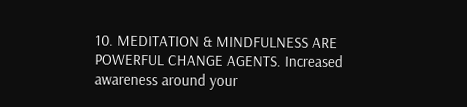10. MEDITATION & MINDFULNESS ARE POWERFUL CHANGE AGENTS. Increased awareness around your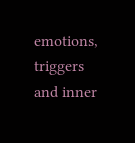emotions, triggers and inner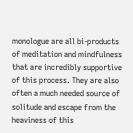monologue are all bi-products of meditation and mindfulness that are incredibly supportive of this process. They are also often a much needed source of solitude and escape from the heaviness of this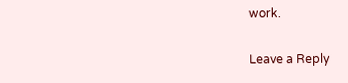work.

Leave a Reply